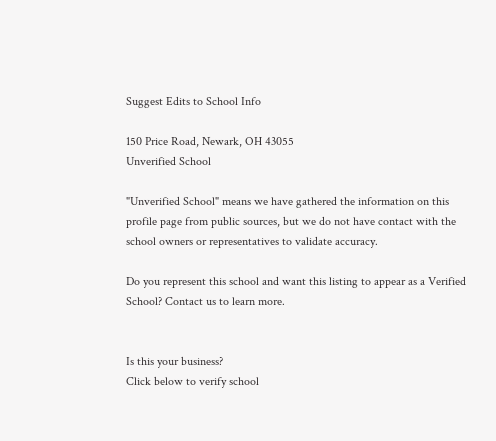Suggest Edits to School Info

150 Price Road, Newark, OH 43055
Unverified School

"Unverified School" means we have gathered the information on this profile page from public sources, but we do not have contact with the school owners or representatives to validate accuracy.

Do you represent this school and want this listing to appear as a Verified School? Contact us to learn more.


Is this your business?
Click below to verify school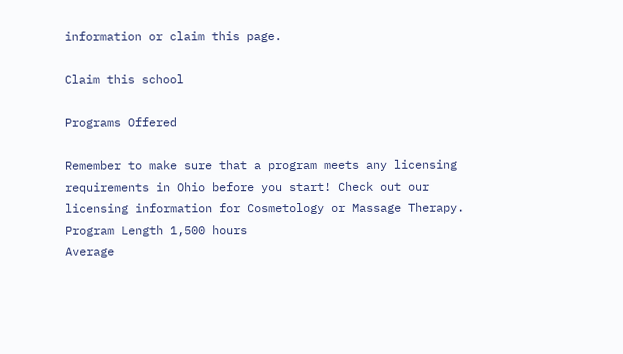information or claim this page.

Claim this school

Programs Offered

Remember to make sure that a program meets any licensing requirements in Ohio before you start! Check out our licensing information for Cosmetology or Massage Therapy.
Program Length 1,500 hours
Average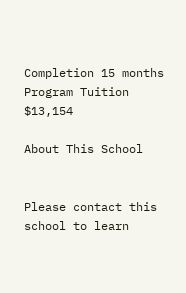Completion 15 months
Program Tuition $13,154

About This School


Please contact this school to learn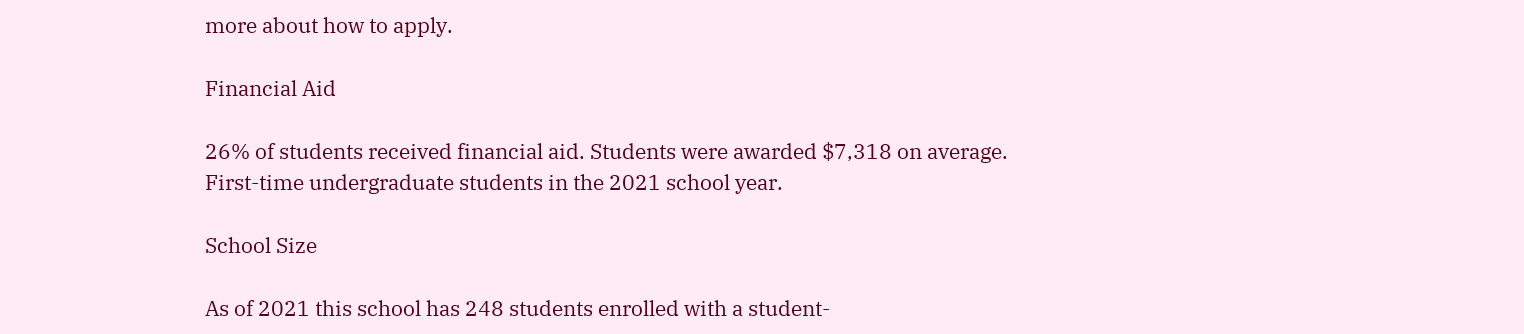more about how to apply.

Financial Aid

26% of students received financial aid. Students were awarded $7,318 on average.
First-time undergraduate students in the 2021 school year.

School Size

As of 2021 this school has 248 students enrolled with a student-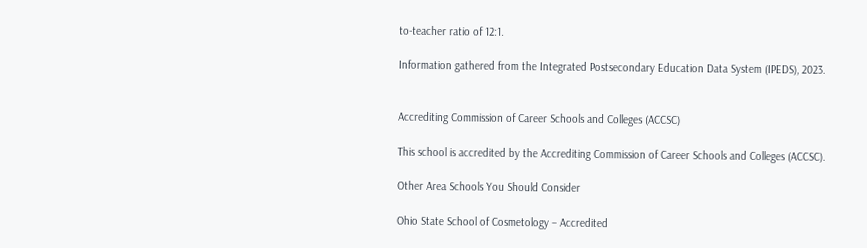to-teacher ratio of 12:1.

Information gathered from the Integrated Postsecondary Education Data System (IPEDS), 2023.


Accrediting Commission of Career Schools and Colleges (ACCSC)

This school is accredited by the Accrediting Commission of Career Schools and Colleges (ACCSC).

Other Area Schools You Should Consider

Ohio State School of Cosmetology – Accredited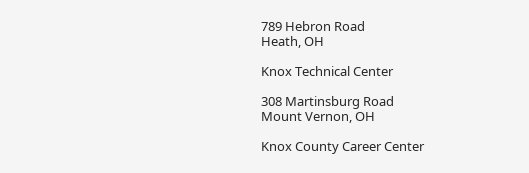789 Hebron Road
Heath, OH

Knox Technical Center

308 Martinsburg Road
Mount Vernon, OH

Knox County Career Center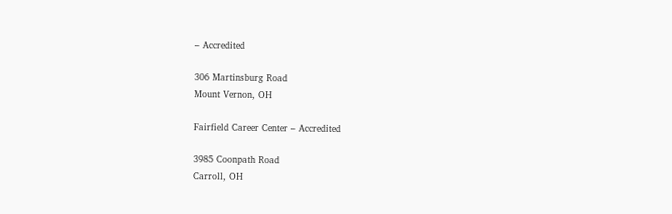– Accredited

306 Martinsburg Road
Mount Vernon, OH

Fairfield Career Center – Accredited

3985 Coonpath Road
Carroll, OH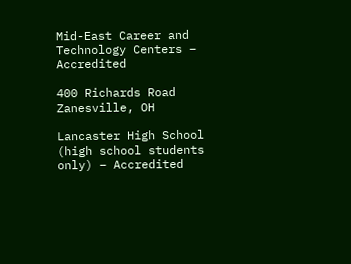Mid-East Career and Technology Centers – Accredited

400 Richards Road
Zanesville, OH

Lancaster High School (high school students only) – Accredited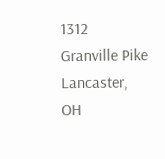1312 Granville Pike
Lancaster, OH